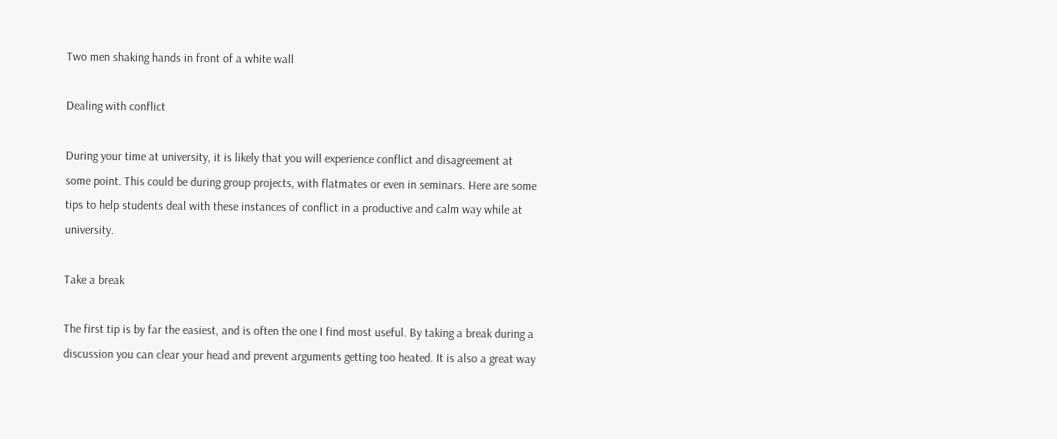Two men shaking hands in front of a white wall

Dealing with conflict

During your time at university, it is likely that you will experience conflict and disagreement at some point. This could be during group projects, with flatmates or even in seminars. Here are some tips to help students deal with these instances of conflict in a productive and calm way while at university.

Take a break

The first tip is by far the easiest, and is often the one I find most useful. By taking a break during a discussion you can clear your head and prevent arguments getting too heated. It is also a great way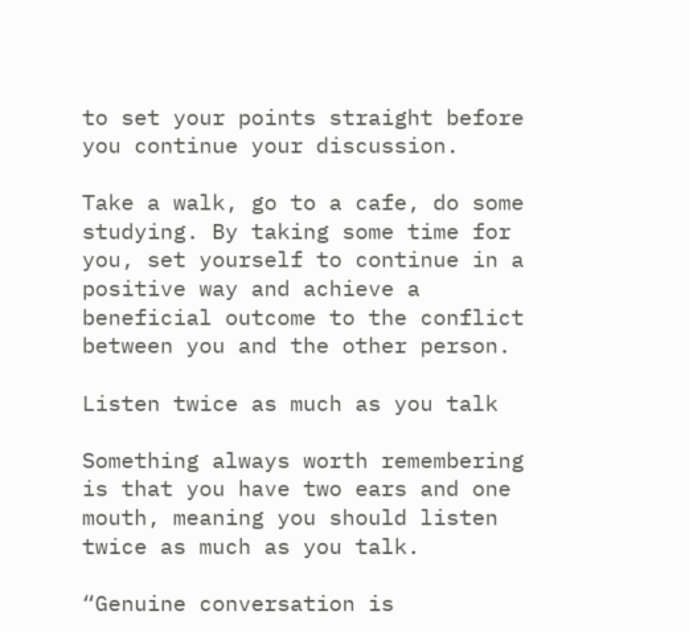to set your points straight before you continue your discussion.

Take a walk, go to a cafe, do some studying. By taking some time for you, set yourself to continue in a positive way and achieve a beneficial outcome to the conflict between you and the other person.

Listen twice as much as you talk

Something always worth remembering is that you have two ears and one mouth, meaning you should listen twice as much as you talk.

“Genuine conversation is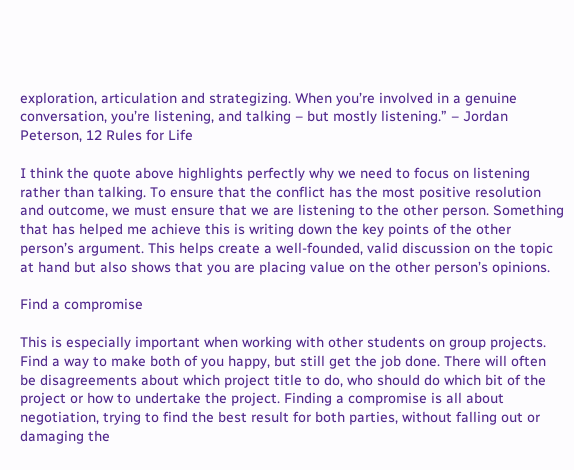exploration, articulation and strategizing. When you’re involved in a genuine conversation, you’re listening, and talking – but mostly listening.” – Jordan Peterson, 12 Rules for Life

I think the quote above highlights perfectly why we need to focus on listening rather than talking. To ensure that the conflict has the most positive resolution and outcome, we must ensure that we are listening to the other person. Something that has helped me achieve this is writing down the key points of the other person’s argument. This helps create a well-founded, valid discussion on the topic at hand but also shows that you are placing value on the other person’s opinions.

Find a compromise

This is especially important when working with other students on group projects.  Find a way to make both of you happy, but still get the job done. There will often be disagreements about which project title to do, who should do which bit of the project or how to undertake the project. Finding a compromise is all about negotiation, trying to find the best result for both parties, without falling out or damaging the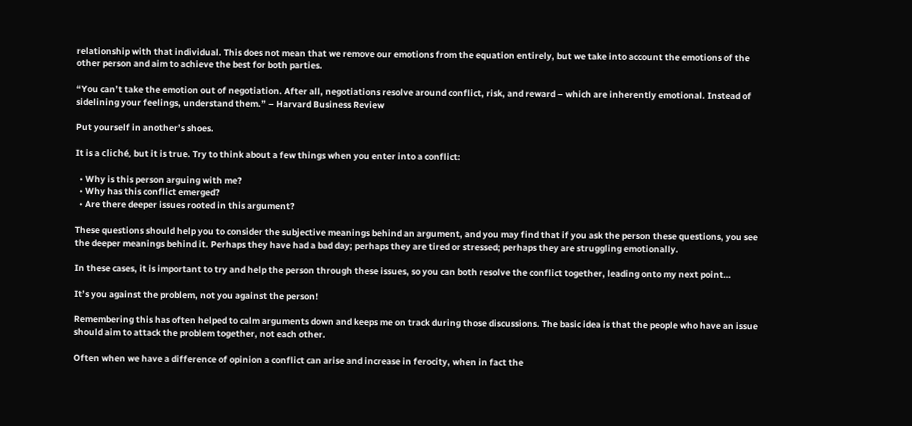relationship with that individual. This does not mean that we remove our emotions from the equation entirely, but we take into account the emotions of the other person and aim to achieve the best for both parties.

“You can’t take the emotion out of negotiation. After all, negotiations resolve around conflict, risk, and reward – which are inherently emotional. Instead of sidelining your feelings, understand them.” – Harvard Business Review

Put yourself in another’s shoes.

It is a cliché, but it is true. Try to think about a few things when you enter into a conflict:

  • Why is this person arguing with me?
  • Why has this conflict emerged?
  • Are there deeper issues rooted in this argument?

These questions should help you to consider the subjective meanings behind an argument, and you may find that if you ask the person these questions, you see the deeper meanings behind it. Perhaps they have had a bad day; perhaps they are tired or stressed; perhaps they are struggling emotionally.

In these cases, it is important to try and help the person through these issues, so you can both resolve the conflict together, leading onto my next point…

It’s you against the problem, not you against the person!

Remembering this has often helped to calm arguments down and keeps me on track during those discussions. The basic idea is that the people who have an issue should aim to attack the problem together, not each other.

Often when we have a difference of opinion a conflict can arise and increase in ferocity, when in fact the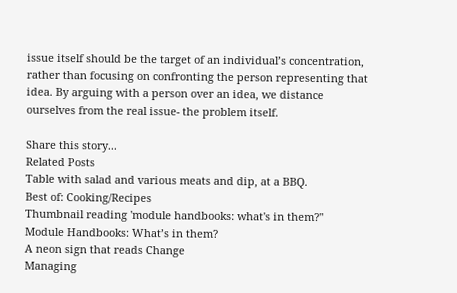issue itself should be the target of an individual’s concentration, rather than focusing on confronting the person representing that idea. By arguing with a person over an idea, we distance ourselves from the real issue- the problem itself.

Share this story...
Related Posts
Table with salad and various meats and dip, at a BBQ.
Best of: Cooking/Recipes
Thumbnail reading 'module handbooks: what's in them?"
Module Handbooks: What’s in them?
A neon sign that reads Change
Managing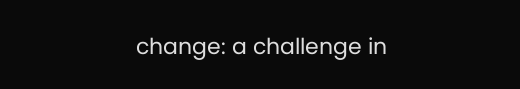change: a challenge in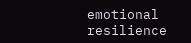emotional resilience